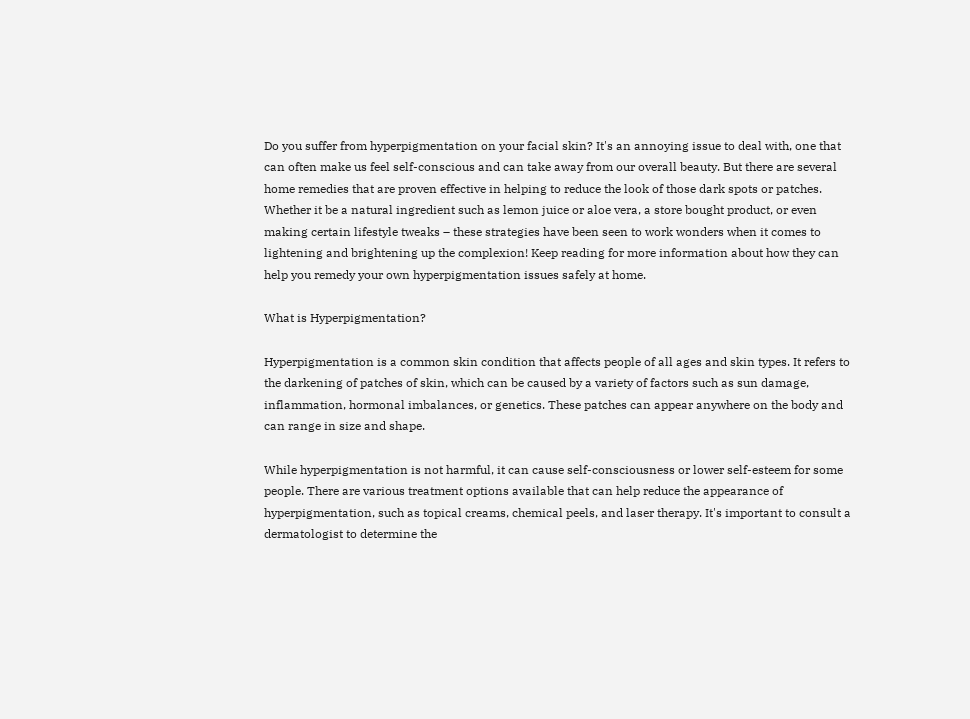Do you suffer from hyperpigmentation on your facial skin? It's an annoying issue to deal with, one that can often make us feel self-conscious and can take away from our overall beauty. But there are several home remedies that are proven effective in helping to reduce the look of those dark spots or patches. Whether it be a natural ingredient such as lemon juice or aloe vera, a store bought product, or even making certain lifestyle tweaks – these strategies have been seen to work wonders when it comes to lightening and brightening up the complexion! Keep reading for more information about how they can help you remedy your own hyperpigmentation issues safely at home.

What is Hyperpigmentation?

Hyperpigmentation is a common skin condition that affects people of all ages and skin types. It refers to the darkening of patches of skin, which can be caused by a variety of factors such as sun damage, inflammation, hormonal imbalances, or genetics. These patches can appear anywhere on the body and can range in size and shape.

While hyperpigmentation is not harmful, it can cause self-consciousness or lower self-esteem for some people. There are various treatment options available that can help reduce the appearance of hyperpigmentation, such as topical creams, chemical peels, and laser therapy. It's important to consult a dermatologist to determine the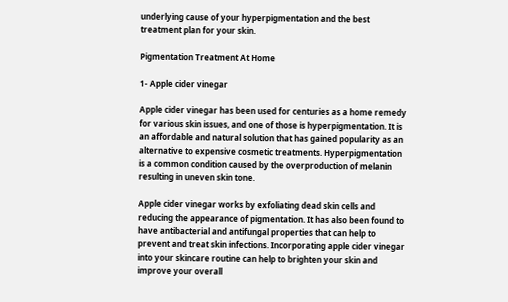underlying cause of your hyperpigmentation and the best treatment plan for your skin.

Pigmentation Treatment At Home

1- Apple cider vinegar

Apple cider vinegar has been used for centuries as a home remedy for various skin issues, and one of those is hyperpigmentation. It is an affordable and natural solution that has gained popularity as an alternative to expensive cosmetic treatments. Hyperpigmentation is a common condition caused by the overproduction of melanin resulting in uneven skin tone.

Apple cider vinegar works by exfoliating dead skin cells and reducing the appearance of pigmentation. It has also been found to have antibacterial and antifungal properties that can help to prevent and treat skin infections. Incorporating apple cider vinegar into your skincare routine can help to brighten your skin and improve your overall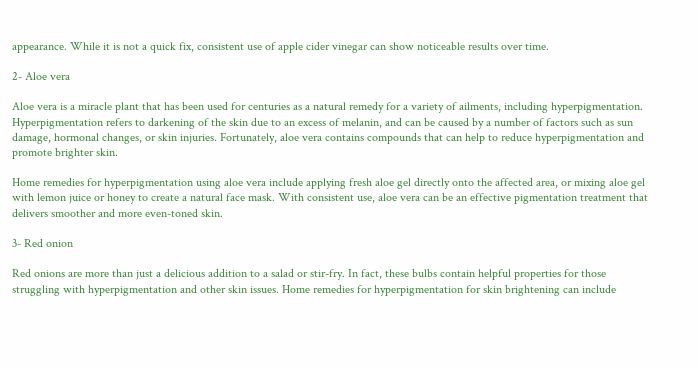appearance. While it is not a quick fix, consistent use of apple cider vinegar can show noticeable results over time.

2- Aloe vera

Aloe vera is a miracle plant that has been used for centuries as a natural remedy for a variety of ailments, including hyperpigmentation. Hyperpigmentation refers to darkening of the skin due to an excess of melanin, and can be caused by a number of factors such as sun damage, hormonal changes, or skin injuries. Fortunately, aloe vera contains compounds that can help to reduce hyperpigmentation and promote brighter skin.

Home remedies for hyperpigmentation using aloe vera include applying fresh aloe gel directly onto the affected area, or mixing aloe gel with lemon juice or honey to create a natural face mask. With consistent use, aloe vera can be an effective pigmentation treatment that delivers smoother and more even-toned skin.

3- Red onion

Red onions are more than just a delicious addition to a salad or stir-fry. In fact, these bulbs contain helpful properties for those struggling with hyperpigmentation and other skin issues. Home remedies for hyperpigmentation for skin brightening can include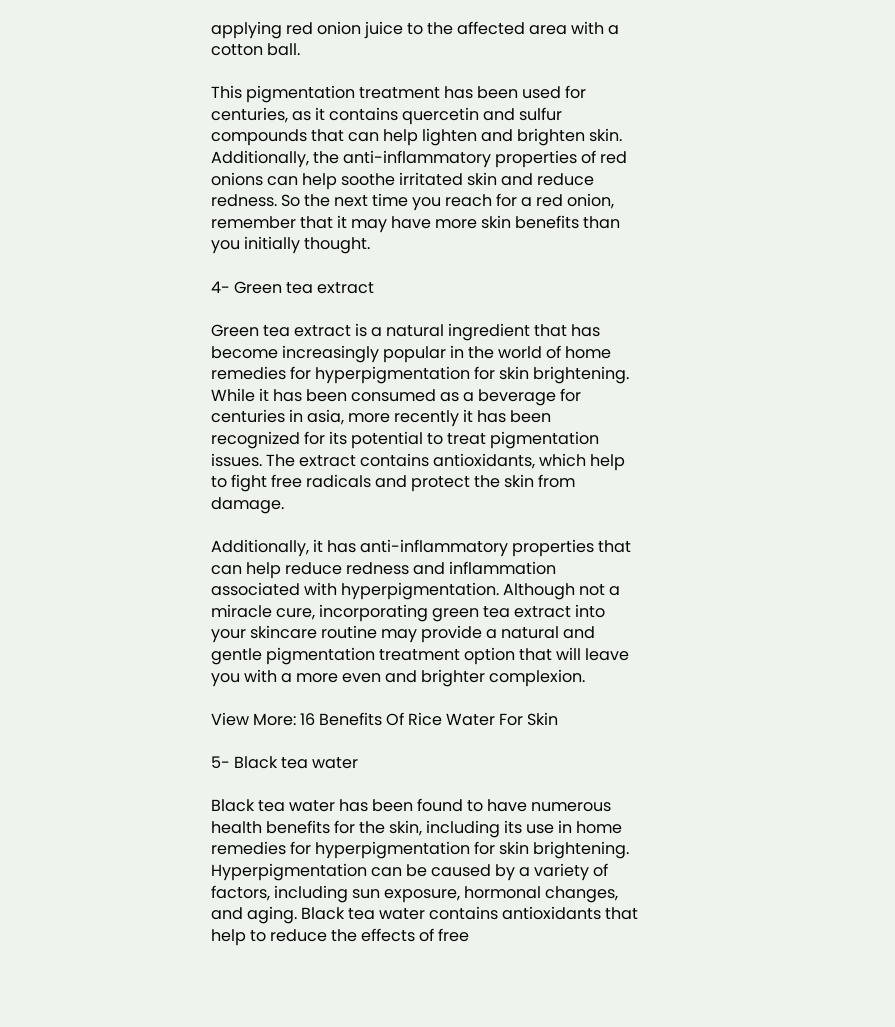applying red onion juice to the affected area with a cotton ball.

This pigmentation treatment has been used for centuries, as it contains quercetin and sulfur compounds that can help lighten and brighten skin. Additionally, the anti-inflammatory properties of red onions can help soothe irritated skin and reduce redness. So the next time you reach for a red onion, remember that it may have more skin benefits than you initially thought.

4- Green tea extract

Green tea extract is a natural ingredient that has become increasingly popular in the world of home remedies for hyperpigmentation for skin brightening. While it has been consumed as a beverage for centuries in asia, more recently it has been recognized for its potential to treat pigmentation issues. The extract contains antioxidants, which help to fight free radicals and protect the skin from damage.

Additionally, it has anti-inflammatory properties that can help reduce redness and inflammation associated with hyperpigmentation. Although not a miracle cure, incorporating green tea extract into your skincare routine may provide a natural and gentle pigmentation treatment option that will leave you with a more even and brighter complexion.

View More: 16 Benefits Of Rice Water For Skin

5- Black tea water

Black tea water has been found to have numerous health benefits for the skin, including its use in home remedies for hyperpigmentation for skin brightening. Hyperpigmentation can be caused by a variety of factors, including sun exposure, hormonal changes, and aging. Black tea water contains antioxidants that help to reduce the effects of free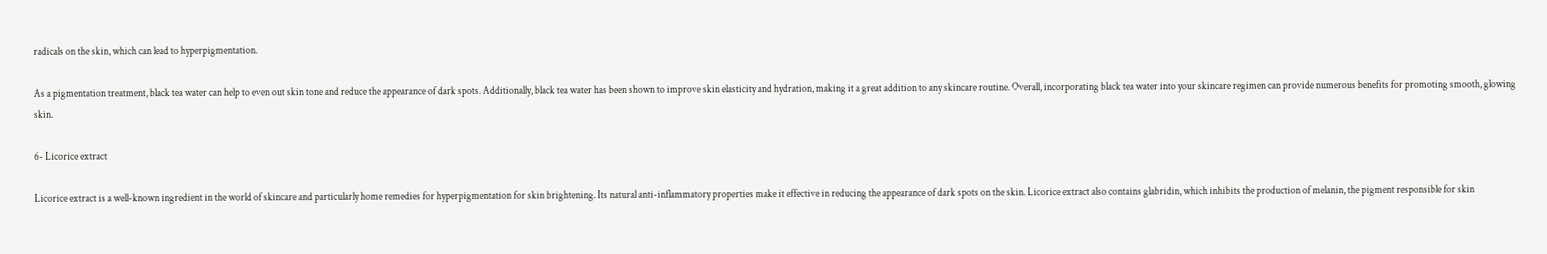radicals on the skin, which can lead to hyperpigmentation.

As a pigmentation treatment, black tea water can help to even out skin tone and reduce the appearance of dark spots. Additionally, black tea water has been shown to improve skin elasticity and hydration, making it a great addition to any skincare routine. Overall, incorporating black tea water into your skincare regimen can provide numerous benefits for promoting smooth, glowing skin.

6- Licorice extract

Licorice extract is a well-known ingredient in the world of skincare and particularly home remedies for hyperpigmentation for skin brightening. Its natural anti-inflammatory properties make it effective in reducing the appearance of dark spots on the skin. Licorice extract also contains glabridin, which inhibits the production of melanin, the pigment responsible for skin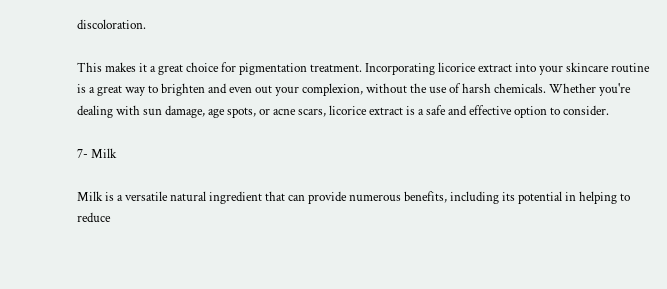discoloration.

This makes it a great choice for pigmentation treatment. Incorporating licorice extract into your skincare routine is a great way to brighten and even out your complexion, without the use of harsh chemicals. Whether you're dealing with sun damage, age spots, or acne scars, licorice extract is a safe and effective option to consider.

7- Milk

Milk is a versatile natural ingredient that can provide numerous benefits, including its potential in helping to reduce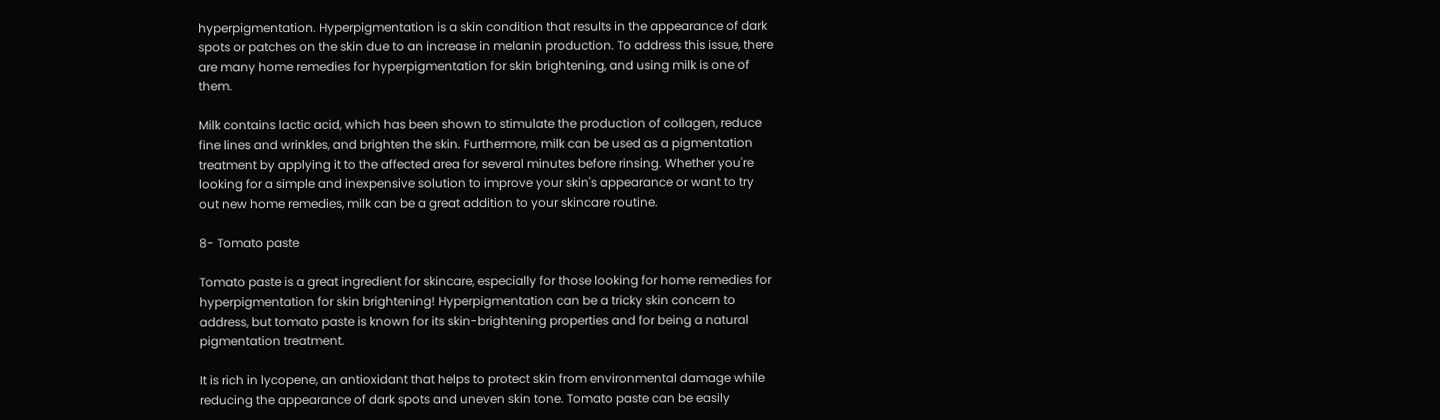hyperpigmentation. Hyperpigmentation is a skin condition that results in the appearance of dark spots or patches on the skin due to an increase in melanin production. To address this issue, there are many home remedies for hyperpigmentation for skin brightening, and using milk is one of them.

Milk contains lactic acid, which has been shown to stimulate the production of collagen, reduce fine lines and wrinkles, and brighten the skin. Furthermore, milk can be used as a pigmentation treatment by applying it to the affected area for several minutes before rinsing. Whether you're looking for a simple and inexpensive solution to improve your skin's appearance or want to try out new home remedies, milk can be a great addition to your skincare routine.

8- Tomato paste

Tomato paste is a great ingredient for skincare, especially for those looking for home remedies for hyperpigmentation for skin brightening! Hyperpigmentation can be a tricky skin concern to address, but tomato paste is known for its skin-brightening properties and for being a natural pigmentation treatment.

It is rich in lycopene, an antioxidant that helps to protect skin from environmental damage while reducing the appearance of dark spots and uneven skin tone. Tomato paste can be easily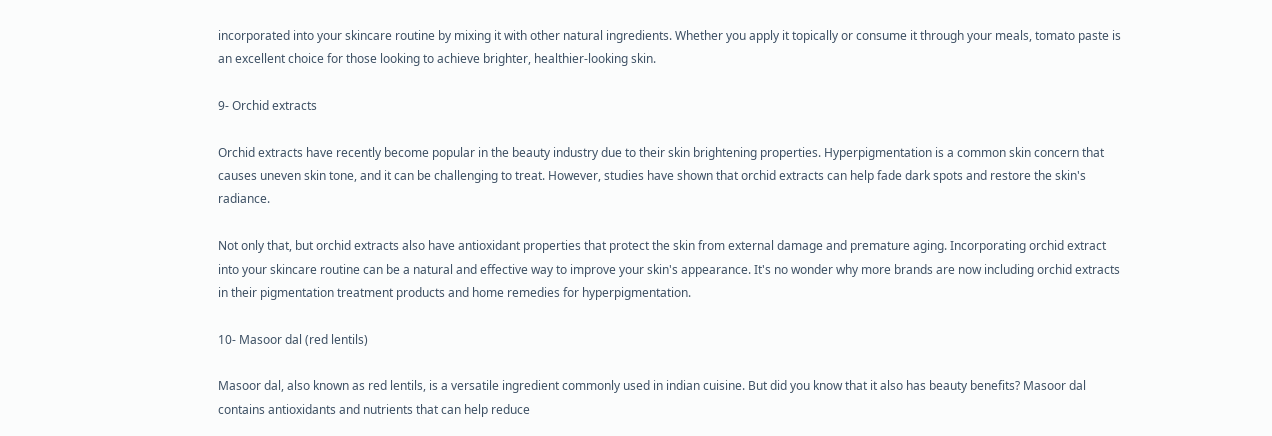incorporated into your skincare routine by mixing it with other natural ingredients. Whether you apply it topically or consume it through your meals, tomato paste is an excellent choice for those looking to achieve brighter, healthier-looking skin.

9- Orchid extracts

Orchid extracts have recently become popular in the beauty industry due to their skin brightening properties. Hyperpigmentation is a common skin concern that causes uneven skin tone, and it can be challenging to treat. However, studies have shown that orchid extracts can help fade dark spots and restore the skin's radiance.

Not only that, but orchid extracts also have antioxidant properties that protect the skin from external damage and premature aging. Incorporating orchid extract into your skincare routine can be a natural and effective way to improve your skin's appearance. It's no wonder why more brands are now including orchid extracts in their pigmentation treatment products and home remedies for hyperpigmentation.

10- Masoor dal (red lentils)

Masoor dal, also known as red lentils, is a versatile ingredient commonly used in indian cuisine. But did you know that it also has beauty benefits? Masoor dal contains antioxidants and nutrients that can help reduce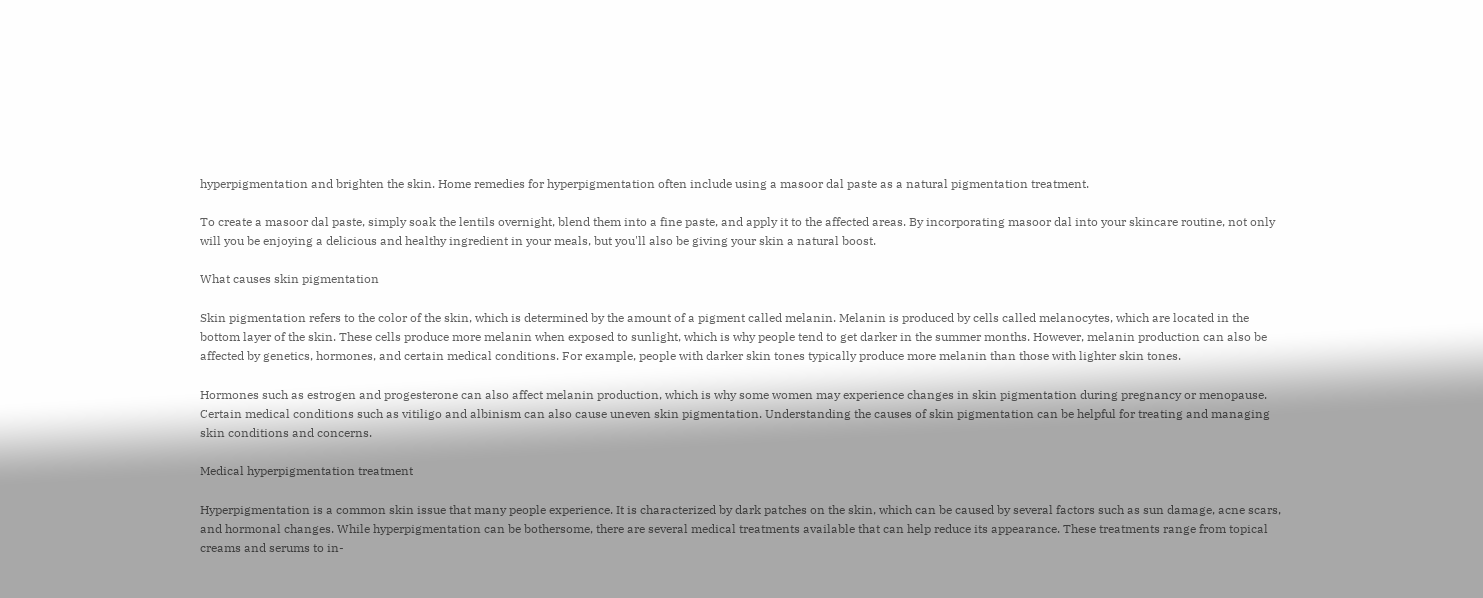hyperpigmentation and brighten the skin. Home remedies for hyperpigmentation often include using a masoor dal paste as a natural pigmentation treatment.

To create a masoor dal paste, simply soak the lentils overnight, blend them into a fine paste, and apply it to the affected areas. By incorporating masoor dal into your skincare routine, not only will you be enjoying a delicious and healthy ingredient in your meals, but you'll also be giving your skin a natural boost.

What causes skin pigmentation

Skin pigmentation refers to the color of the skin, which is determined by the amount of a pigment called melanin. Melanin is produced by cells called melanocytes, which are located in the bottom layer of the skin. These cells produce more melanin when exposed to sunlight, which is why people tend to get darker in the summer months. However, melanin production can also be affected by genetics, hormones, and certain medical conditions. For example, people with darker skin tones typically produce more melanin than those with lighter skin tones.

Hormones such as estrogen and progesterone can also affect melanin production, which is why some women may experience changes in skin pigmentation during pregnancy or menopause. Certain medical conditions such as vitiligo and albinism can also cause uneven skin pigmentation. Understanding the causes of skin pigmentation can be helpful for treating and managing skin conditions and concerns.

Medical hyperpigmentation treatment

Hyperpigmentation is a common skin issue that many people experience. It is characterized by dark patches on the skin, which can be caused by several factors such as sun damage, acne scars, and hormonal changes. While hyperpigmentation can be bothersome, there are several medical treatments available that can help reduce its appearance. These treatments range from topical creams and serums to in-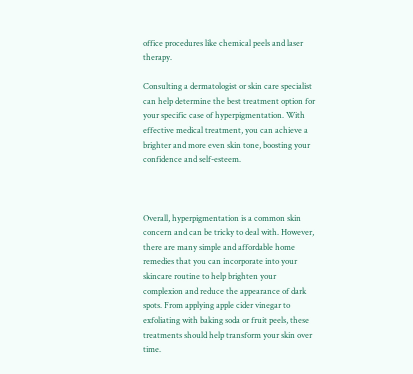office procedures like chemical peels and laser therapy.

Consulting a dermatologist or skin care specialist can help determine the best treatment option for your specific case of hyperpigmentation. With effective medical treatment, you can achieve a brighter and more even skin tone, boosting your confidence and self-esteem.



Overall, hyperpigmentation is a common skin concern and can be tricky to deal with. However, there are many simple and affordable home remedies that you can incorporate into your skincare routine to help brighten your complexion and reduce the appearance of dark spots. From applying apple cider vinegar to exfoliating with baking soda or fruit peels, these treatments should help transform your skin over time.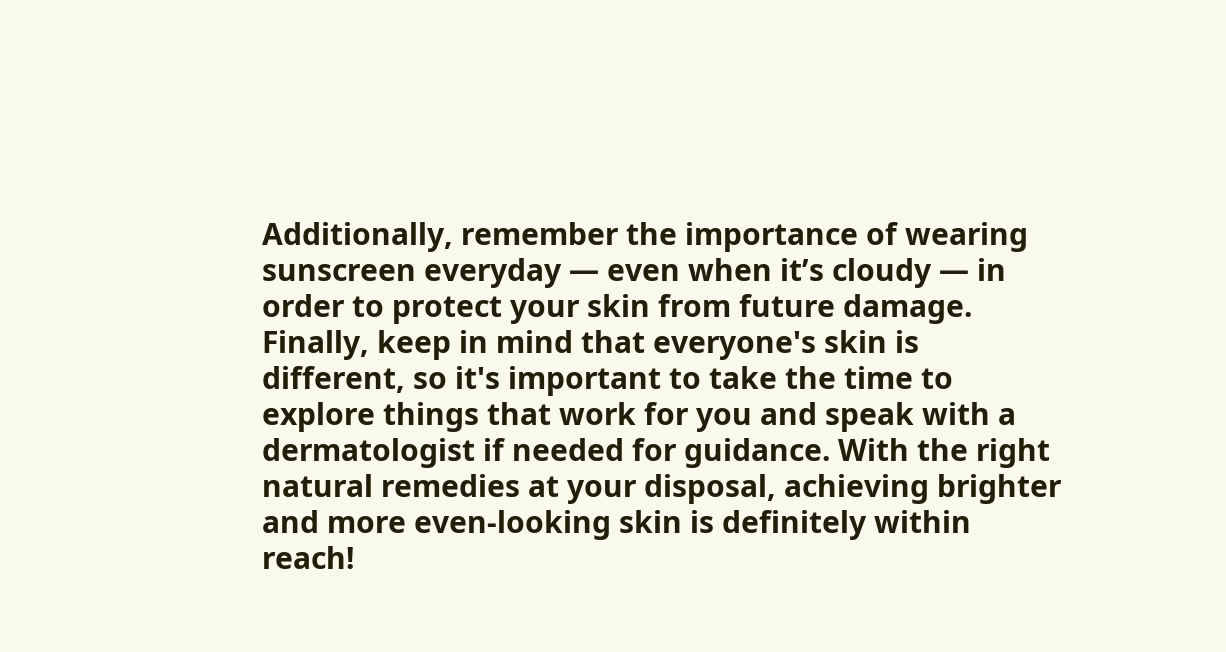Additionally, remember the importance of wearing sunscreen everyday — even when it’s cloudy — in order to protect your skin from future damage. Finally, keep in mind that everyone's skin is different, so it's important to take the time to explore things that work for you and speak with a dermatologist if needed for guidance. With the right natural remedies at your disposal, achieving brighter and more even-looking skin is definitely within reach!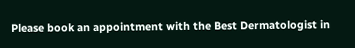Please book an appointment with the Best Dermatologist in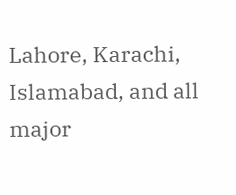Lahore, Karachi, Islamabad, and all major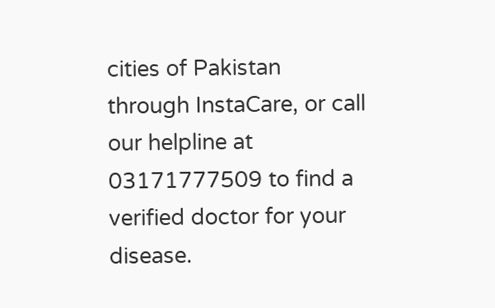cities of Pakistan through InstaCare, or call our helpline at 03171777509 to find a verified doctor for your disease.